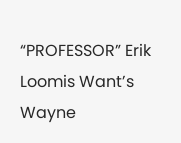“PROFESSOR” Erik Loomis Want’s Wayne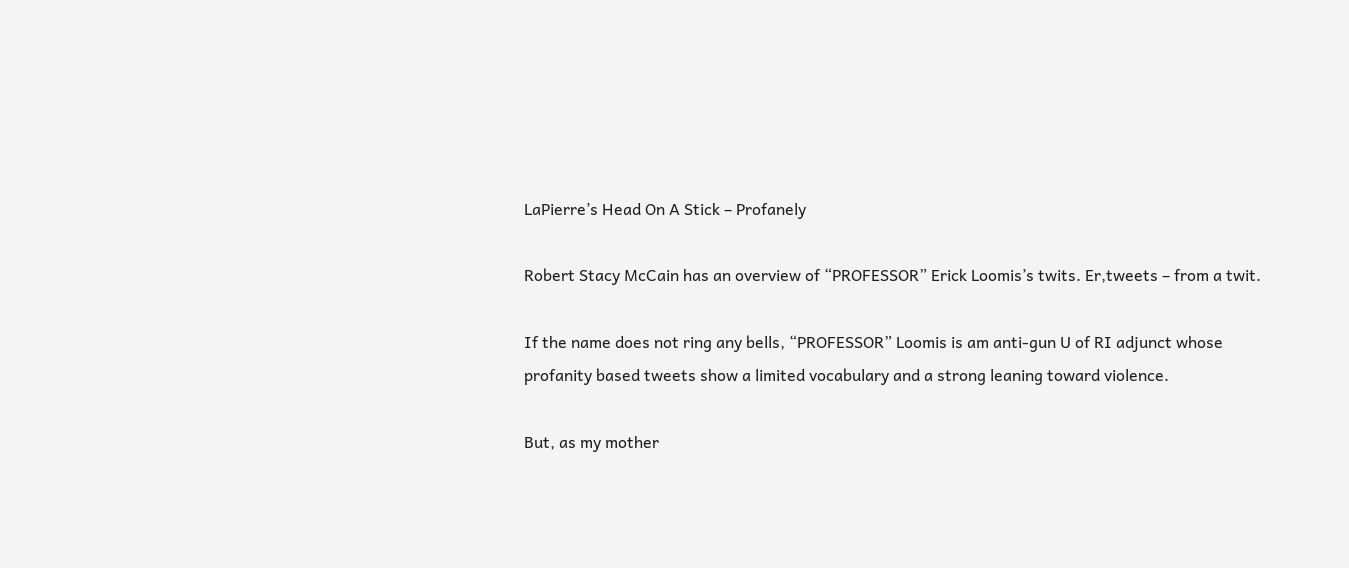LaPierre’s Head On A Stick – Profanely

Robert Stacy McCain has an overview of “PROFESSOR” Erick Loomis’s twits. Er,tweets – from a twit.

If the name does not ring any bells, “PROFESSOR” Loomis is am anti-gun U of RI adjunct whose profanity based tweets show a limited vocabulary and a strong leaning toward violence.

But, as my mother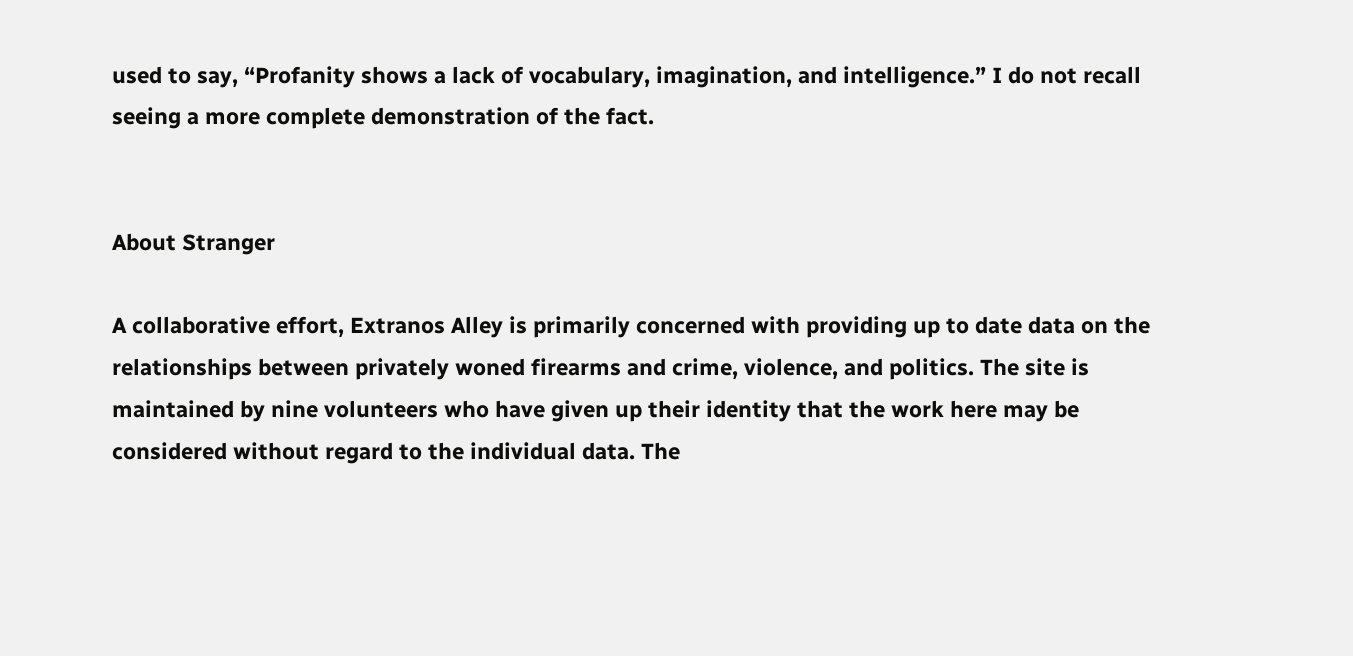used to say, “Profanity shows a lack of vocabulary, imagination, and intelligence.” I do not recall seeing a more complete demonstration of the fact.


About Stranger

A collaborative effort, Extranos Alley is primarily concerned with providing up to date data on the relationships between privately woned firearms and crime, violence, and politics. The site is maintained by nine volunteers who have given up their identity that the work here may be considered without regard to the individual data. The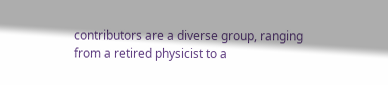contributors are a diverse group, ranging from a retired physicist to a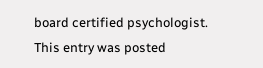board certified psychologist.
This entry was posted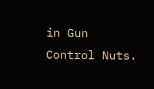in Gun Control Nuts.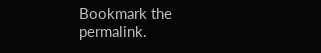Bookmark the permalink.